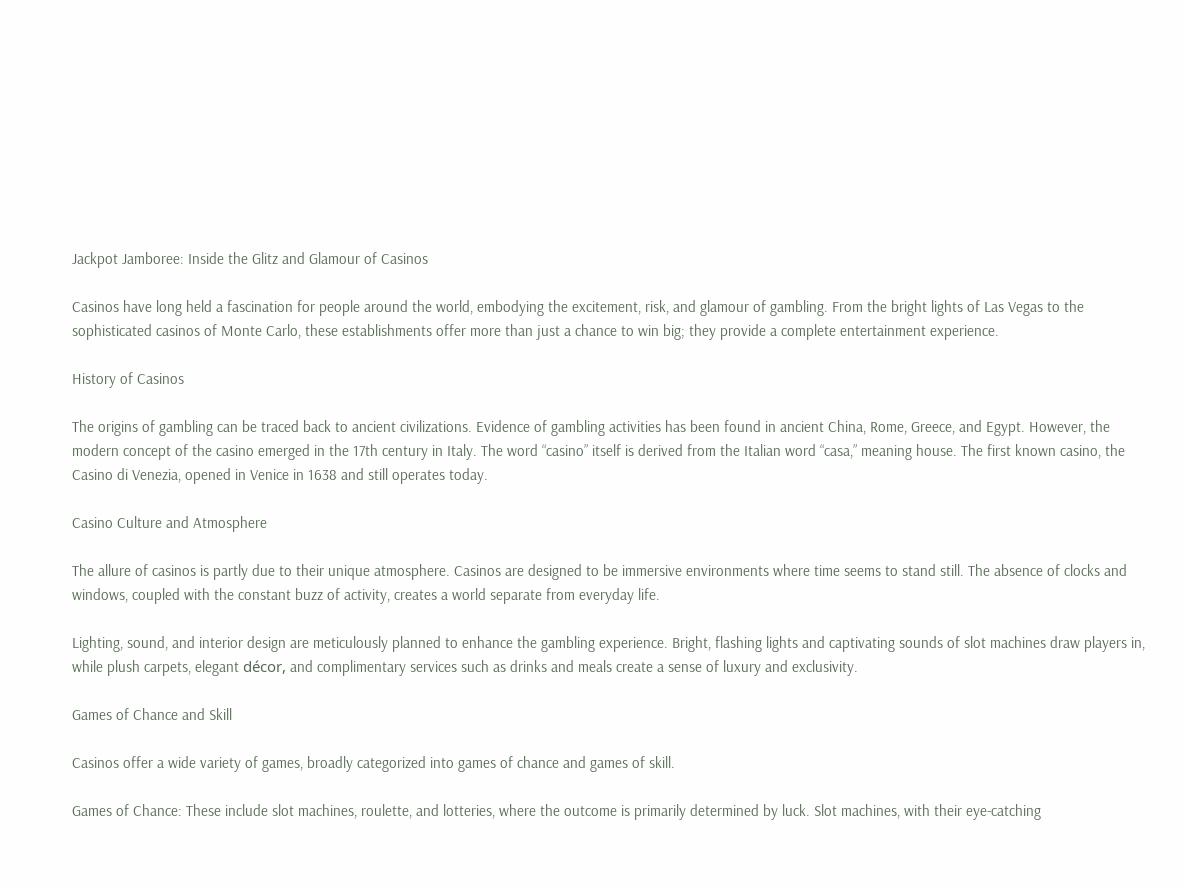Jackpot Jamboree: Inside the Glitz and Glamour of Casinos

Casinos have long held a fascination for people around the world, embodying the excitement, risk, and glamour of gambling. From the bright lights of Las Vegas to the sophisticated casinos of Monte Carlo, these establishments offer more than just a chance to win big; they provide a complete entertainment experience.

History of Casinos

The origins of gambling can be traced back to ancient civilizations. Evidence of gambling activities has been found in ancient China, Rome, Greece, and Egypt. However, the modern concept of the casino emerged in the 17th century in Italy. The word “casino” itself is derived from the Italian word “casa,” meaning house. The first known casino, the Casino di Venezia, opened in Venice in 1638 and still operates today.

Casino Culture and Atmosphere

The allure of casinos is partly due to their unique atmosphere. Casinos are designed to be immersive environments where time seems to stand still. The absence of clocks and windows, coupled with the constant buzz of activity, creates a world separate from everyday life.

Lighting, sound, and interior design are meticulously planned to enhance the gambling experience. Bright, flashing lights and captivating sounds of slot machines draw players in, while plush carpets, elegant décor, and complimentary services such as drinks and meals create a sense of luxury and exclusivity.

Games of Chance and Skill

Casinos offer a wide variety of games, broadly categorized into games of chance and games of skill.

Games of Chance: These include slot machines, roulette, and lotteries, where the outcome is primarily determined by luck. Slot machines, with their eye-catching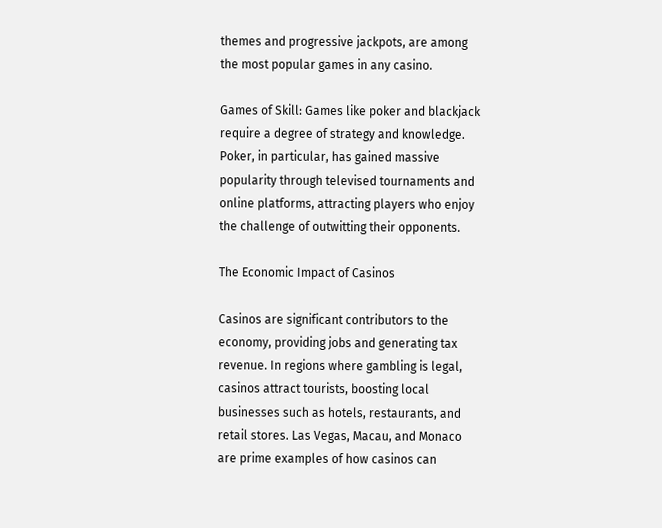themes and progressive jackpots, are among the most popular games in any casino.

Games of Skill: Games like poker and blackjack require a degree of strategy and knowledge. Poker, in particular, has gained massive popularity through televised tournaments and online platforms, attracting players who enjoy the challenge of outwitting their opponents.

The Economic Impact of Casinos

Casinos are significant contributors to the economy, providing jobs and generating tax revenue. In regions where gambling is legal, casinos attract tourists, boosting local businesses such as hotels, restaurants, and retail stores. Las Vegas, Macau, and Monaco are prime examples of how casinos can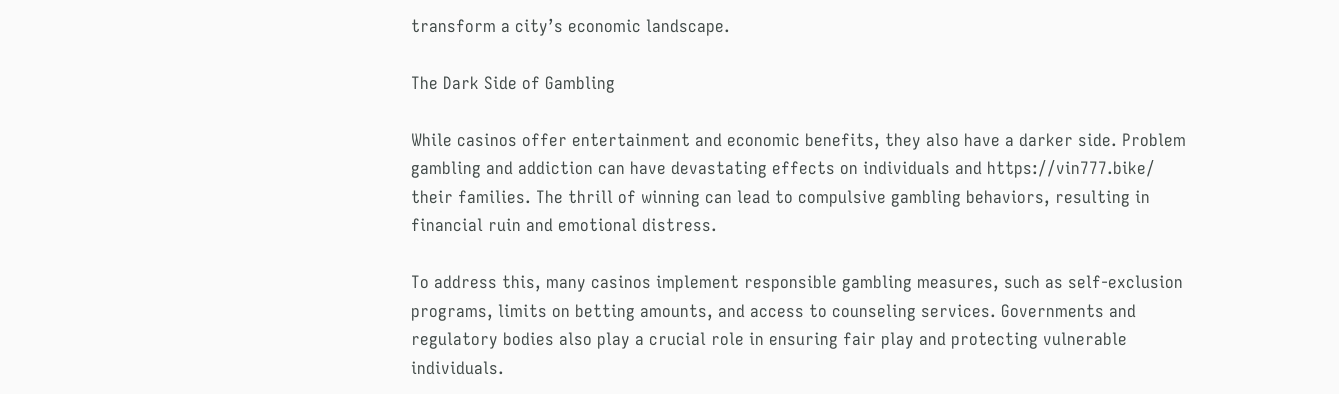transform a city’s economic landscape.

The Dark Side of Gambling

While casinos offer entertainment and economic benefits, they also have a darker side. Problem gambling and addiction can have devastating effects on individuals and https://vin777.bike/ their families. The thrill of winning can lead to compulsive gambling behaviors, resulting in financial ruin and emotional distress.

To address this, many casinos implement responsible gambling measures, such as self-exclusion programs, limits on betting amounts, and access to counseling services. Governments and regulatory bodies also play a crucial role in ensuring fair play and protecting vulnerable individuals.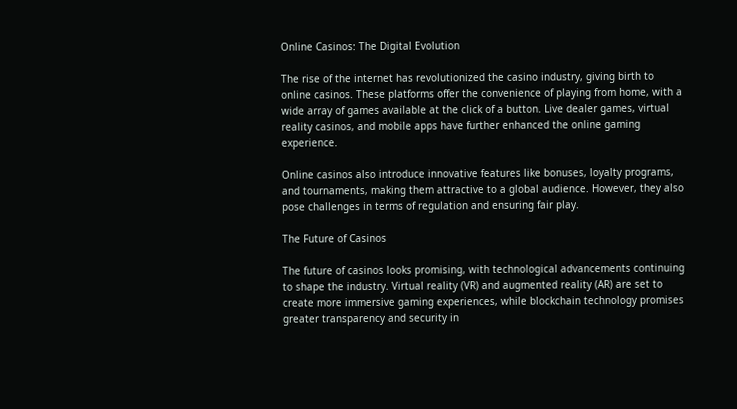Online Casinos: The Digital Evolution

The rise of the internet has revolutionized the casino industry, giving birth to online casinos. These platforms offer the convenience of playing from home, with a wide array of games available at the click of a button. Live dealer games, virtual reality casinos, and mobile apps have further enhanced the online gaming experience.

Online casinos also introduce innovative features like bonuses, loyalty programs, and tournaments, making them attractive to a global audience. However, they also pose challenges in terms of regulation and ensuring fair play.

The Future of Casinos

The future of casinos looks promising, with technological advancements continuing to shape the industry. Virtual reality (VR) and augmented reality (AR) are set to create more immersive gaming experiences, while blockchain technology promises greater transparency and security in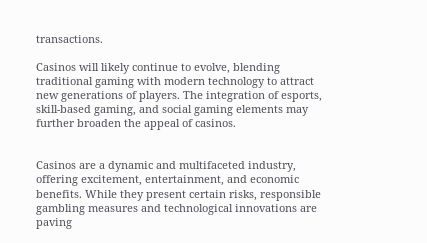transactions.

Casinos will likely continue to evolve, blending traditional gaming with modern technology to attract new generations of players. The integration of esports, skill-based gaming, and social gaming elements may further broaden the appeal of casinos.


Casinos are a dynamic and multifaceted industry, offering excitement, entertainment, and economic benefits. While they present certain risks, responsible gambling measures and technological innovations are paving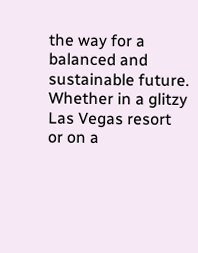the way for a balanced and sustainable future. Whether in a glitzy Las Vegas resort or on a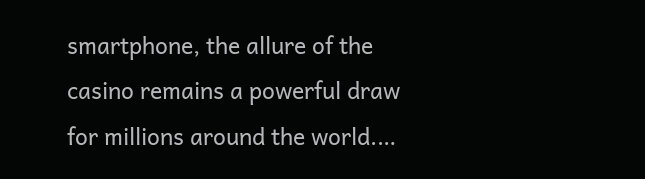smartphone, the allure of the casino remains a powerful draw for millions around the world.…